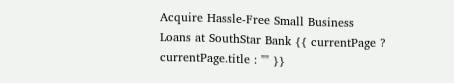Acquire Hassle-Free Small Business Loans at SouthStar Bank {{ currentPage ? currentPage.title : "" }}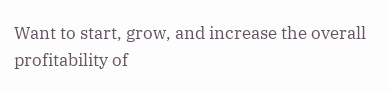Want to start, grow, and increase the overall profitability of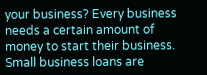your business? Every business needs a certain amount of money to start their business. Small business loans are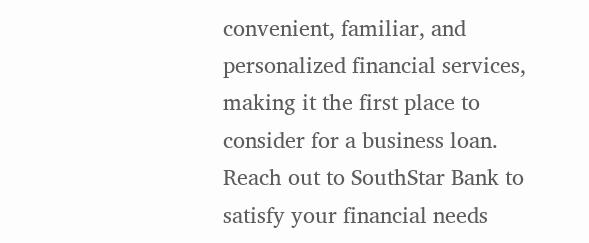convenient, familiar, and personalized financial services, making it the first place to consider for a business loan. Reach out to SouthStar Bank to satisfy your financial needs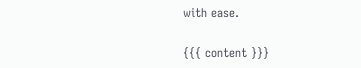with ease.

{{{ content }}}